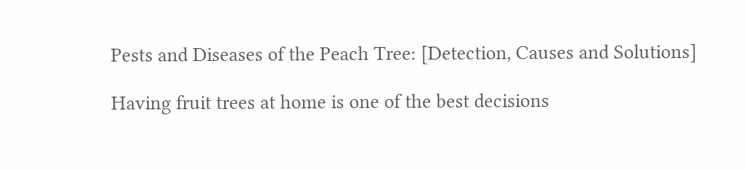Pests and Diseases of the Peach Tree: [Detection, Causes and Solutions]

Having fruit trees at home is one of the best decisions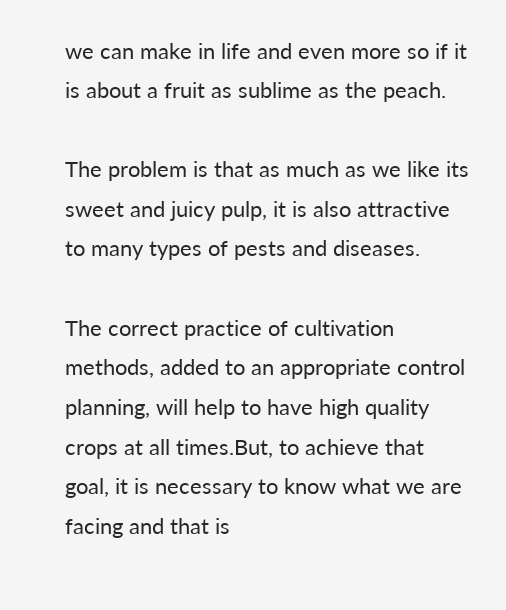we can make in life and even more so if it is about a fruit as sublime as the peach.

The problem is that as much as we like its sweet and juicy pulp, it is also attractive to many types of pests and diseases.

The correct practice of cultivation methods, added to an appropriate control planning, will help to have high quality crops at all times.But, to achieve that goal, it is necessary to know what we are facing and that is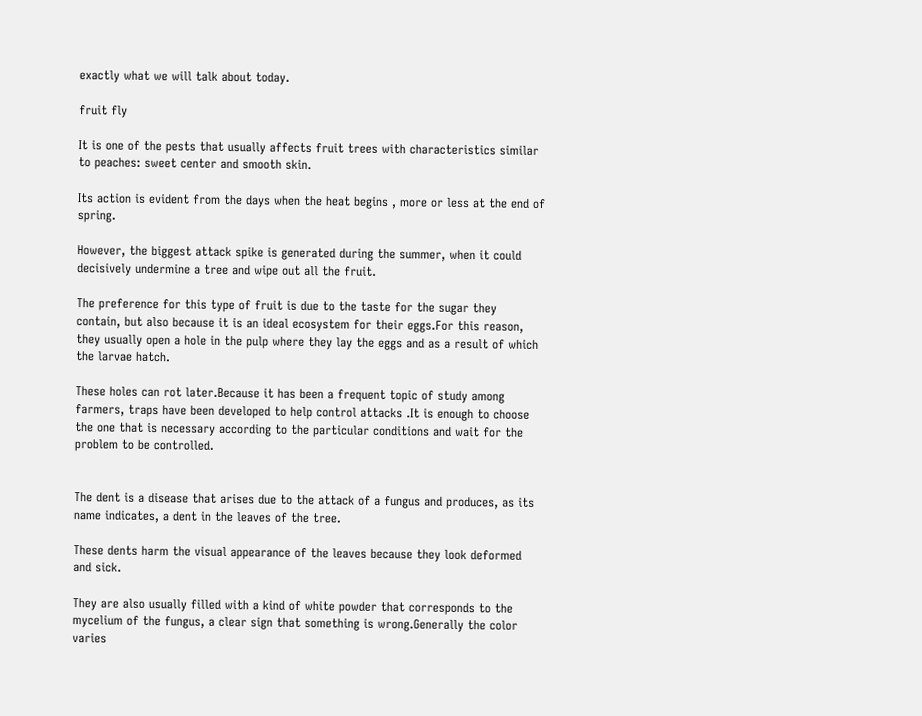exactly what we will talk about today.

fruit fly

It is one of the pests that usually affects fruit trees with characteristics similar to peaches: sweet center and smooth skin.

Its action is evident from the days when the heat begins , more or less at the end of spring.

However, the biggest attack spike is generated during the summer, when it could decisively undermine a tree and wipe out all the fruit.

The preference for this type of fruit is due to the taste for the sugar they contain, but also because it is an ideal ecosystem for their eggs.For this reason, they usually open a hole in the pulp where they lay the eggs and as a result of which the larvae hatch.

These holes can rot later.Because it has been a frequent topic of study among farmers, traps have been developed to help control attacks .It is enough to choose the one that is necessary according to the particular conditions and wait for the problem to be controlled.


The dent is a disease that arises due to the attack of a fungus and produces, as its name indicates, a dent in the leaves of the tree.

These dents harm the visual appearance of the leaves because they look deformed and sick.

They are also usually filled with a kind of white powder that corresponds to the mycelium of the fungus, a clear sign that something is wrong.Generally the color varies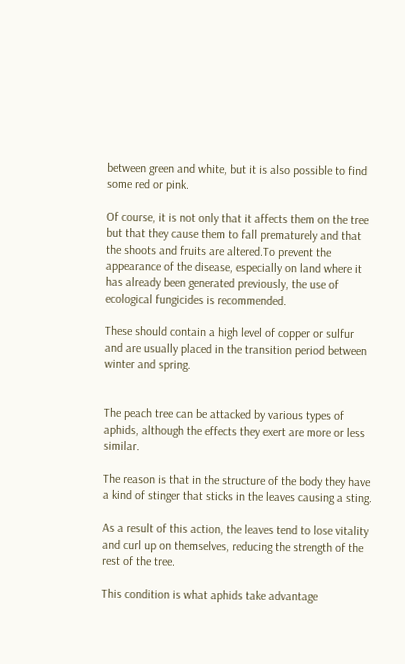between green and white, but it is also possible to find some red or pink.

Of course, it is not only that it affects them on the tree but that they cause them to fall prematurely and that the shoots and fruits are altered.To prevent the appearance of the disease, especially on land where it has already been generated previously, the use of ecological fungicides is recommended.

These should contain a high level of copper or sulfur and are usually placed in the transition period between winter and spring.


The peach tree can be attacked by various types of aphids, although the effects they exert are more or less similar.

The reason is that in the structure of the body they have a kind of stinger that sticks in the leaves causing a sting.

As a result of this action, the leaves tend to lose vitality and curl up on themselves, reducing the strength of the rest of the tree.

This condition is what aphids take advantage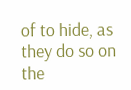of to hide, as they do so on the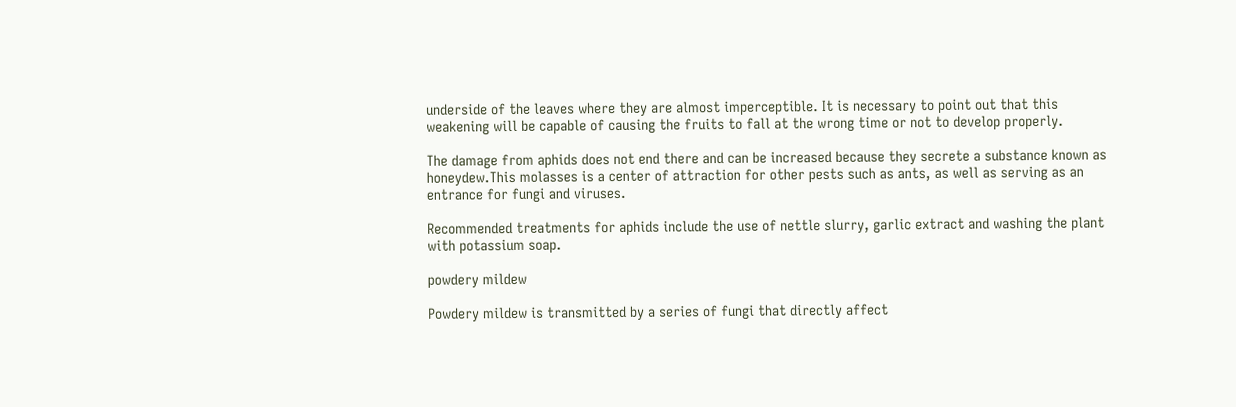underside of the leaves where they are almost imperceptible. It is necessary to point out that this weakening will be capable of causing the fruits to fall at the wrong time or not to develop properly.

The damage from aphids does not end there and can be increased because they secrete a substance known as honeydew.This molasses is a center of attraction for other pests such as ants, as well as serving as an entrance for fungi and viruses.

Recommended treatments for aphids include the use of nettle slurry, garlic extract and washing the plant with potassium soap.

powdery mildew

Powdery mildew is transmitted by a series of fungi that directly affect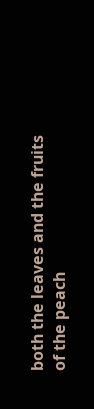both the leaves and the fruits of the peach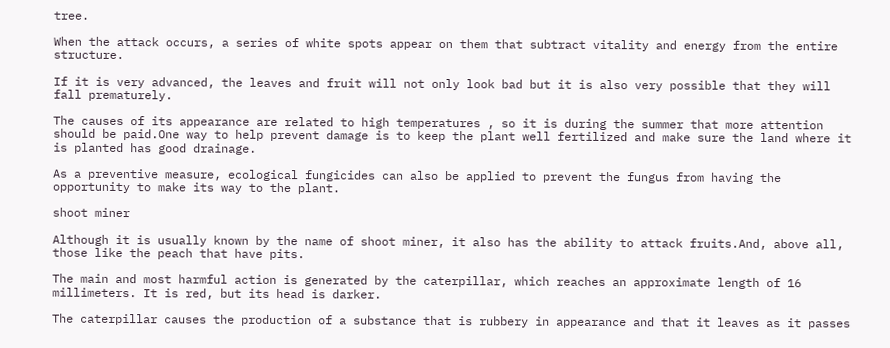tree.

When the attack occurs, a series of white spots appear on them that subtract vitality and energy from the entire structure.

If it is very advanced, the leaves and fruit will not only look bad but it is also very possible that they will fall prematurely.

The causes of its appearance are related to high temperatures , so it is during the summer that more attention should be paid.One way to help prevent damage is to keep the plant well fertilized and make sure the land where it is planted has good drainage.

As a preventive measure, ecological fungicides can also be applied to prevent the fungus from having the opportunity to make its way to the plant.

shoot miner

Although it is usually known by the name of shoot miner, it also has the ability to attack fruits.And, above all, those like the peach that have pits.

The main and most harmful action is generated by the caterpillar, which reaches an approximate length of 16 millimeters. It is red, but its head is darker.

The caterpillar causes the production of a substance that is rubbery in appearance and that it leaves as it passes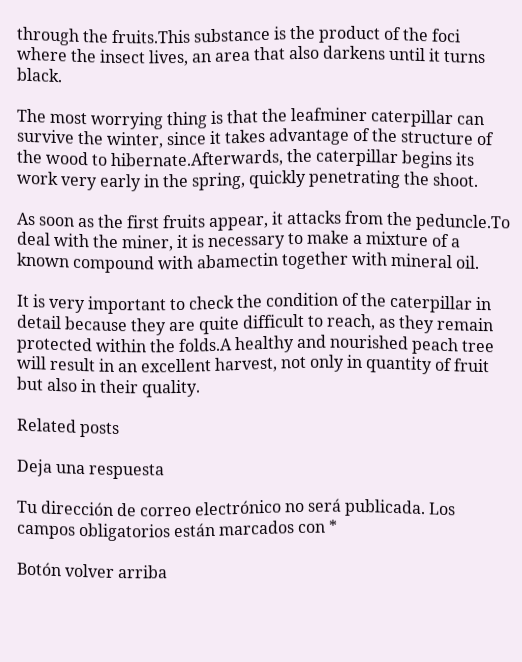through the fruits.This substance is the product of the foci where the insect lives, an area that also darkens until it turns black.

The most worrying thing is that the leafminer caterpillar can survive the winter, since it takes advantage of the structure of the wood to hibernate.Afterwards, the caterpillar begins its work very early in the spring, quickly penetrating the shoot.

As soon as the first fruits appear, it attacks from the peduncle.To deal with the miner, it is necessary to make a mixture of a known compound with abamectin together with mineral oil.

It is very important to check the condition of the caterpillar in detail because they are quite difficult to reach, as they remain protected within the folds.A healthy and nourished peach tree will result in an excellent harvest, not only in quantity of fruit but also in their quality.

Related posts

Deja una respuesta

Tu dirección de correo electrónico no será publicada. Los campos obligatorios están marcados con *

Botón volver arriba